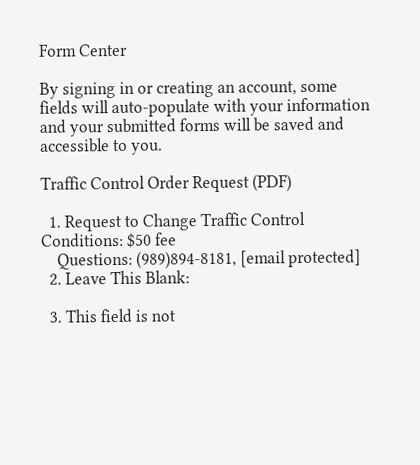Form Center

By signing in or creating an account, some fields will auto-populate with your information and your submitted forms will be saved and accessible to you.

Traffic Control Order Request (PDF)

  1. Request to Change Traffic Control Conditions: $50 fee
    Questions: (989)894-8181, [email protected]
  2. Leave This Blank:

  3. This field is not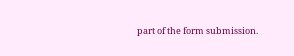part of the form submission.